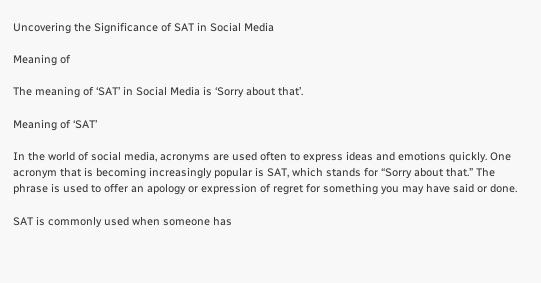Uncovering the Significance of SAT in Social Media

Meaning of

The meaning of ‘SAT’ in Social Media is ‘Sorry about that’.

Meaning of ‘SAT’

In the world of social media, acronyms are used often to express ideas and emotions quickly. One acronym that is becoming increasingly popular is SAT, which stands for “Sorry about that.” The phrase is used to offer an apology or expression of regret for something you may have said or done.

SAT is commonly used when someone has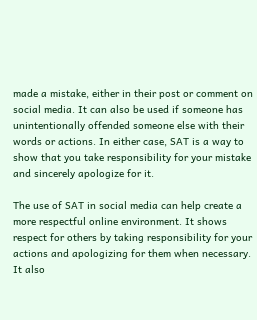made a mistake, either in their post or comment on social media. It can also be used if someone has unintentionally offended someone else with their words or actions. In either case, SAT is a way to show that you take responsibility for your mistake and sincerely apologize for it.

The use of SAT in social media can help create a more respectful online environment. It shows respect for others by taking responsibility for your actions and apologizing for them when necessary. It also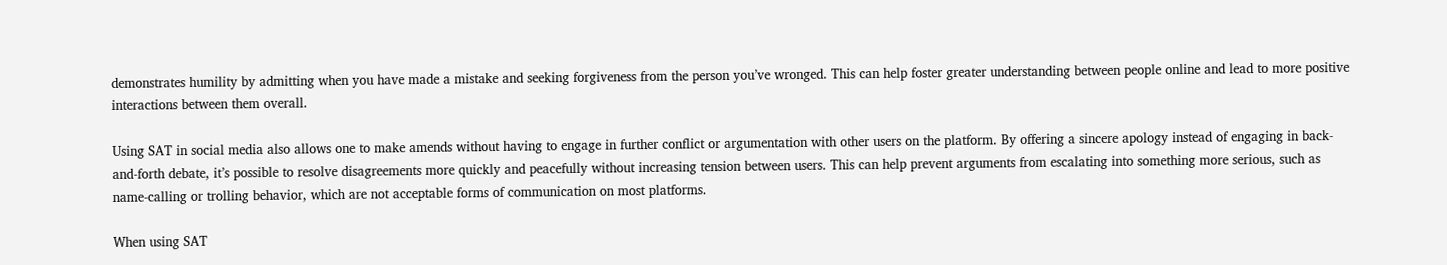demonstrates humility by admitting when you have made a mistake and seeking forgiveness from the person you’ve wronged. This can help foster greater understanding between people online and lead to more positive interactions between them overall.

Using SAT in social media also allows one to make amends without having to engage in further conflict or argumentation with other users on the platform. By offering a sincere apology instead of engaging in back-and-forth debate, it’s possible to resolve disagreements more quickly and peacefully without increasing tension between users. This can help prevent arguments from escalating into something more serious, such as name-calling or trolling behavior, which are not acceptable forms of communication on most platforms.

When using SAT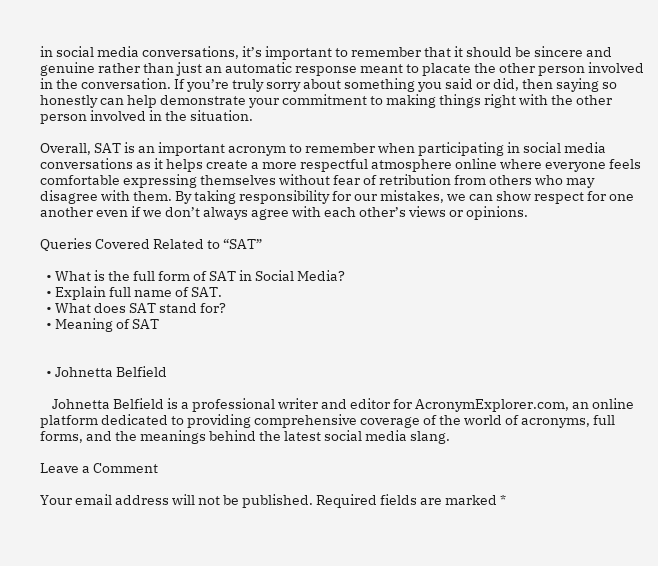in social media conversations, it’s important to remember that it should be sincere and genuine rather than just an automatic response meant to placate the other person involved in the conversation. If you’re truly sorry about something you said or did, then saying so honestly can help demonstrate your commitment to making things right with the other person involved in the situation.

Overall, SAT is an important acronym to remember when participating in social media conversations as it helps create a more respectful atmosphere online where everyone feels comfortable expressing themselves without fear of retribution from others who may disagree with them. By taking responsibility for our mistakes, we can show respect for one another even if we don’t always agree with each other’s views or opinions.

Queries Covered Related to “SAT”

  • What is the full form of SAT in Social Media?
  • Explain full name of SAT.
  • What does SAT stand for?
  • Meaning of SAT


  • Johnetta Belfield

    Johnetta Belfield is a professional writer and editor for AcronymExplorer.com, an online platform dedicated to providing comprehensive coverage of the world of acronyms, full forms, and the meanings behind the latest social media slang.

Leave a Comment

Your email address will not be published. Required fields are marked *